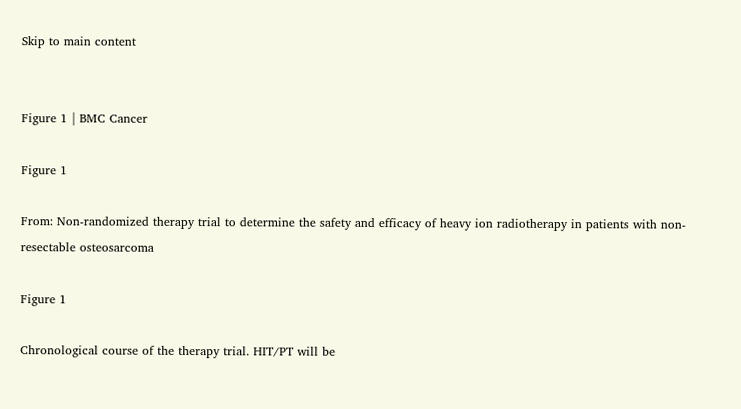Skip to main content


Figure 1 | BMC Cancer

Figure 1

From: Non-randomized therapy trial to determine the safety and efficacy of heavy ion radiotherapy in patients with non-resectable osteosarcoma

Figure 1

Chronological course of the therapy trial. HIT/PT will be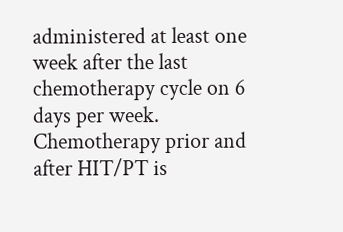administered at least one week after the last chemotherapy cycle on 6 days per week. Chemotherapy prior and after HIT/PT is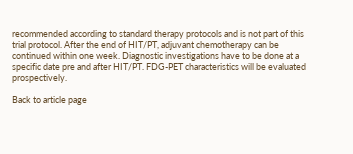recommended according to standard therapy protocols and is not part of this trial protocol. After the end of HIT/PT, adjuvant chemotherapy can be continued within one week. Diagnostic investigations have to be done at a specific date pre and after HIT/PT. FDG-PET characteristics will be evaluated prospectively.

Back to article page